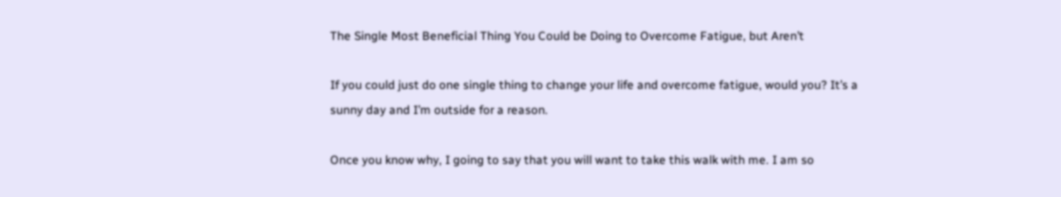The Single Most Beneficial Thing You Could be Doing to Overcome Fatigue, but Aren’t

If you could just do one single thing to change your life and overcome fatigue, would you? It’s a sunny day and I’m outside for a reason.

Once you know why, I going to say that you will want to take this walk with me. I am so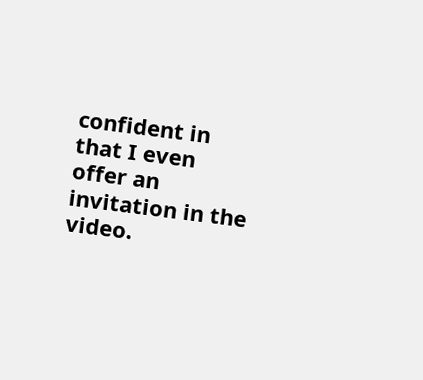confident in that I even offer an invitation in the video.